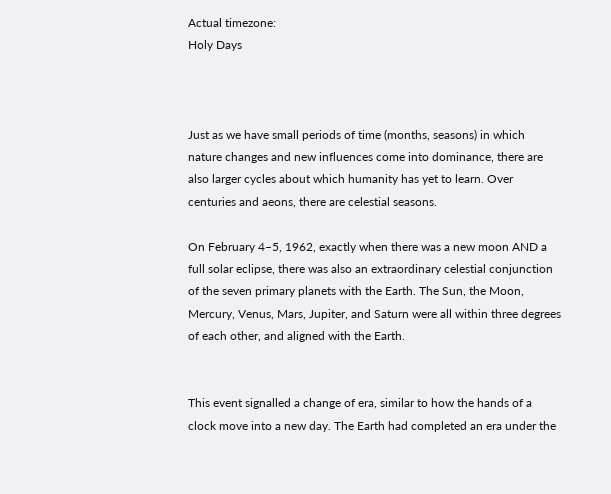Actual timezone:
Holy Days



Just as we have small periods of time (months, seasons) in which nature changes and new influences come into dominance, there are also larger cycles about which humanity has yet to learn. Over centuries and aeons, there are celestial seasons.

On February 4–5, 1962, exactly when there was a new moon AND a full solar eclipse, there was also an extraordinary celestial conjunction of the seven primary planets with the Earth. The Sun, the Moon, Mercury, Venus, Mars, Jupiter, and Saturn were all within three degrees of each other, and aligned with the Earth.


This event signalled a change of era, similar to how the hands of a clock move into a new day. The Earth had completed an era under the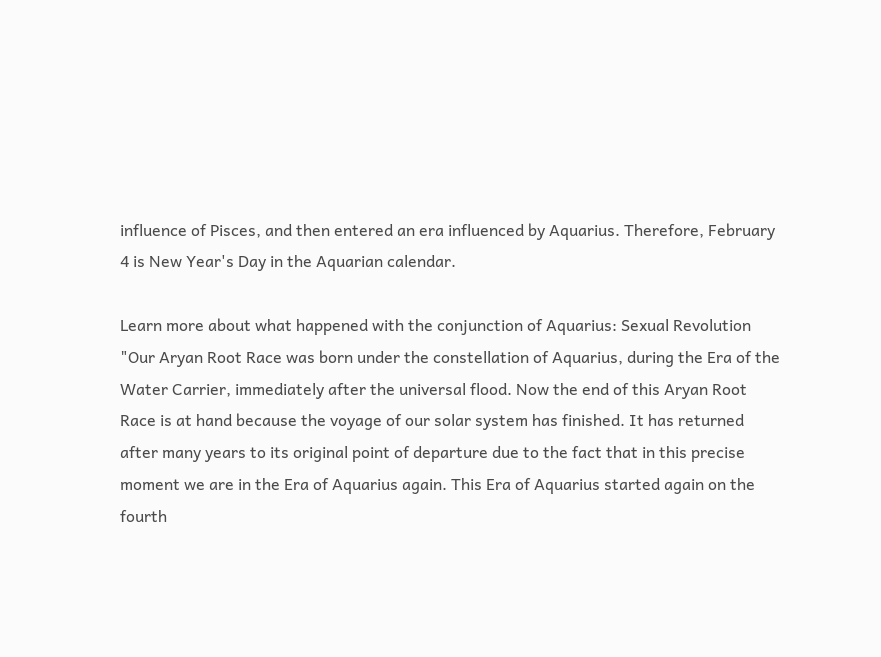influence of Pisces, and then entered an era influenced by Aquarius. Therefore, February 4 is New Year's Day in the Aquarian calendar.

Learn more about what happened with the conjunction of Aquarius: Sexual Revolution
"Our Aryan Root Race was born under the constellation of Aquarius, during the Era of the Water Carrier, immediately after the universal flood. Now the end of this Aryan Root Race is at hand because the voyage of our solar system has finished. It has returned after many years to its original point of departure due to the fact that in this precise moment we are in the Era of Aquarius again. This Era of Aquarius started again on the fourth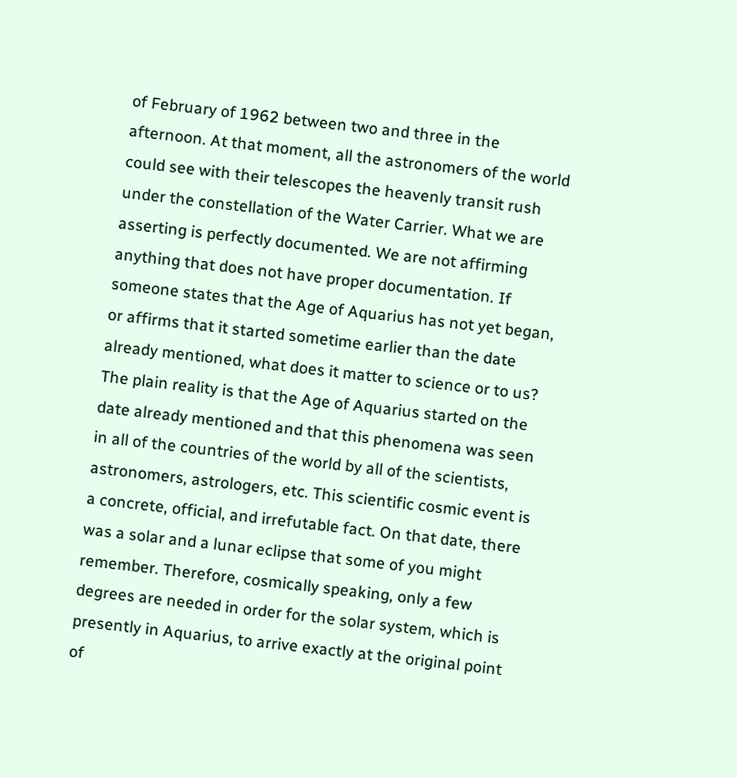of February of 1962 between two and three in the afternoon. At that moment, all the astronomers of the world could see with their telescopes the heavenly transit rush under the constellation of the Water Carrier. What we are asserting is perfectly documented. We are not affirming anything that does not have proper documentation. If someone states that the Age of Aquarius has not yet began, or affirms that it started sometime earlier than the date already mentioned, what does it matter to science or to us? The plain reality is that the Age of Aquarius started on the date already mentioned and that this phenomena was seen in all of the countries of the world by all of the scientists, astronomers, astrologers, etc. This scientific cosmic event is a concrete, official, and irrefutable fact. On that date, there was a solar and a lunar eclipse that some of you might remember. Therefore, cosmically speaking, only a few degrees are needed in order for the solar system, which is presently in Aquarius, to arrive exactly at the original point of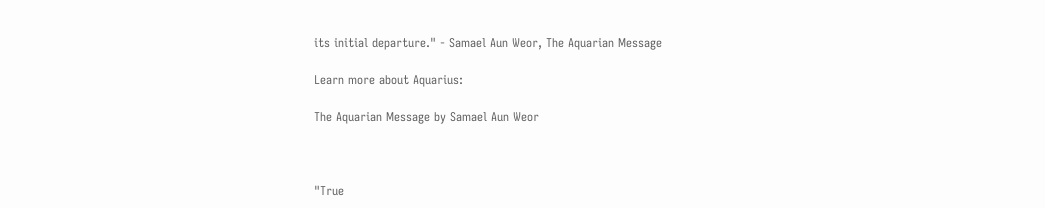its initial departure." - Samael Aun Weor, The Aquarian Message

Learn more about Aquarius:

The Aquarian Message by Samael Aun Weor



"True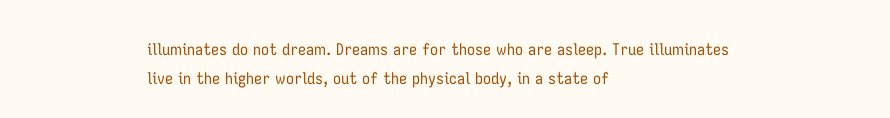illuminates do not dream. Dreams are for those who are asleep. True illuminates live in the higher worlds, out of the physical body, in a state of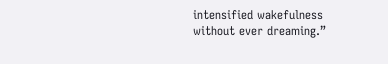intensified wakefulness without ever dreaming.”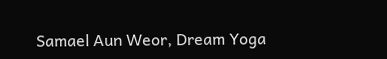Samael Aun Weor, Dream Yoga